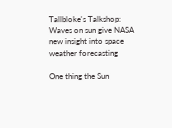Tallbloke's Talkshop: Waves on sun give NASA new insight into space weather forecasting

One thing the Sun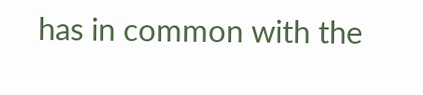has in common with the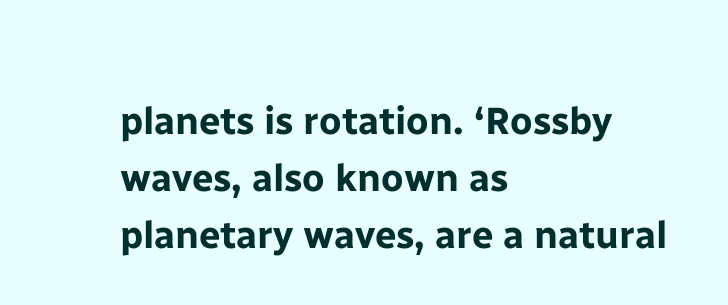planets is rotation. ‘Rossby waves, also known as planetary waves, are a natural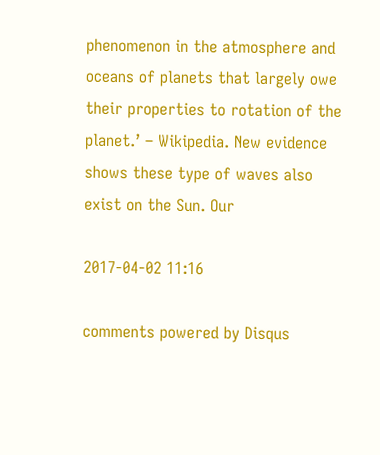phenomenon in the atmosphere and oceans of planets that largely owe their properties to rotation of the planet.’ – Wikipedia. New evidence shows these type of waves also exist on the Sun. Our

2017-04-02 11:16

comments powered by Disqus